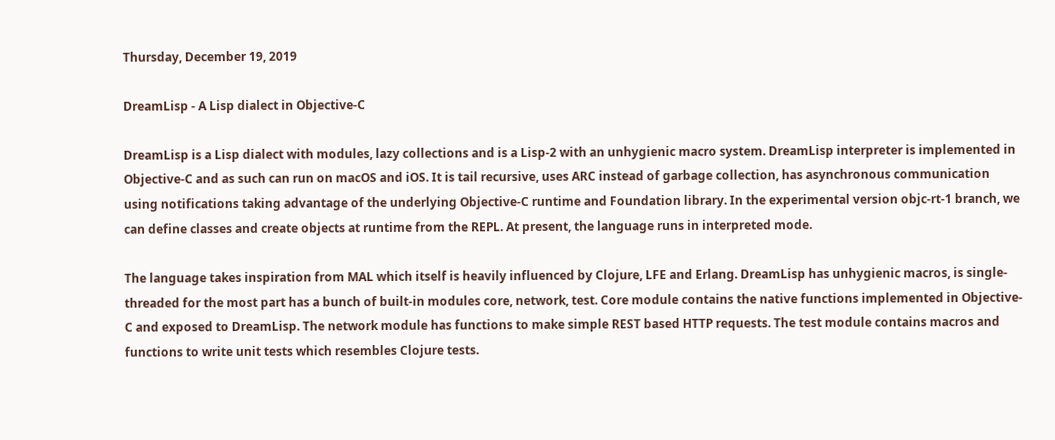Thursday, December 19, 2019

DreamLisp - A Lisp dialect in Objective-C

DreamLisp is a Lisp dialect with modules, lazy collections and is a Lisp-2 with an unhygienic macro system. DreamLisp interpreter is implemented in Objective-C and as such can run on macOS and iOS. It is tail recursive, uses ARC instead of garbage collection, has asynchronous communication using notifications taking advantage of the underlying Objective-C runtime and Foundation library. In the experimental version objc-rt-1 branch, we can define classes and create objects at runtime from the REPL. At present, the language runs in interpreted mode.

The language takes inspiration from MAL which itself is heavily influenced by Clojure, LFE and Erlang. DreamLisp has unhygienic macros, is single-threaded for the most part has a bunch of built-in modules core, network, test. Core module contains the native functions implemented in Objective-C and exposed to DreamLisp. The network module has functions to make simple REST based HTTP requests. The test module contains macros and functions to write unit tests which resembles Clojure tests.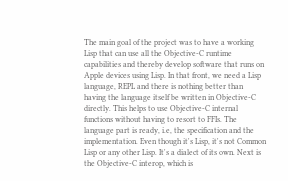The main goal of the project was to have a working Lisp that can use all the Objective-C runtime capabilities and thereby develop software that runs on Apple devices using Lisp. In that front, we need a Lisp language, REPL and there is nothing better than having the language itself be written in Objective-C directly. This helps to use Objective-C internal functions without having to resort to FFIs. The language part is ready, i.e, the specification and the implementation. Even though it's Lisp, it's not Common Lisp or any other Lisp. It's a dialect of its own. Next is the Objective-C interop, which is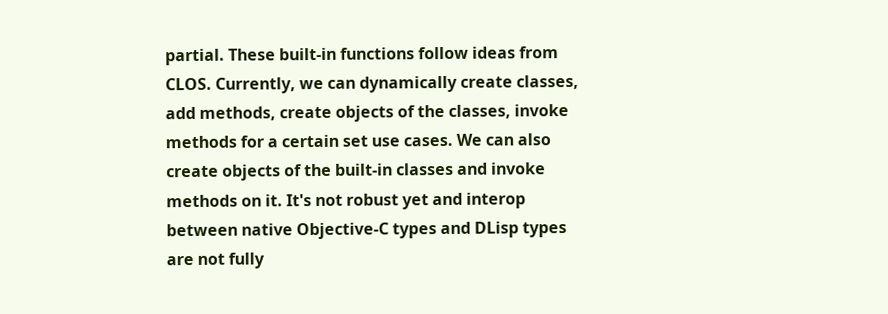partial. These built-in functions follow ideas from CLOS. Currently, we can dynamically create classes, add methods, create objects of the classes, invoke methods for a certain set use cases. We can also create objects of the built-in classes and invoke methods on it. It's not robust yet and interop between native Objective-C types and DLisp types are not fully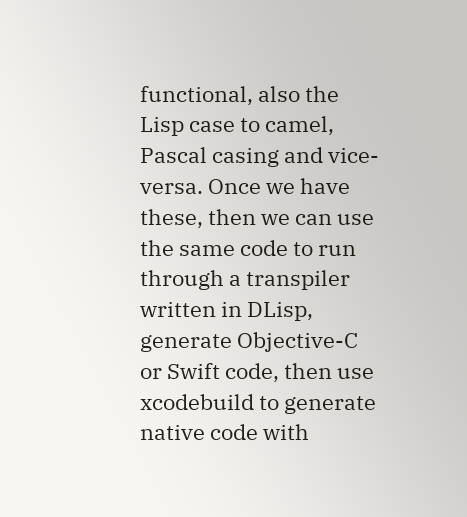functional, also the Lisp case to camel, Pascal casing and vice-versa. Once we have these, then we can use the same code to run through a transpiler written in DLisp, generate Objective-C or Swift code, then use xcodebuild to generate native code with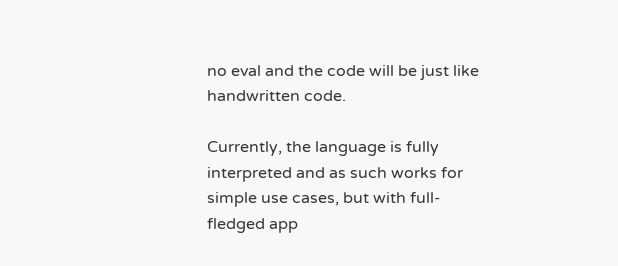no eval and the code will be just like handwritten code.

Currently, the language is fully interpreted and as such works for simple use cases, but with full-fledged app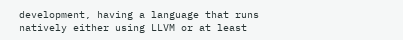development, having a language that runs natively either using LLVM or at least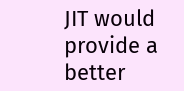JIT would provide a better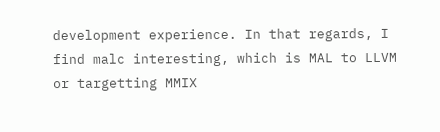development experience. In that regards, I find malc interesting, which is MAL to LLVM or targetting MMIX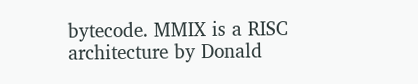bytecode. MMIX is a RISC architecture by Donald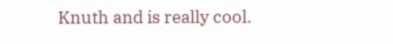Knuth and is really cool.